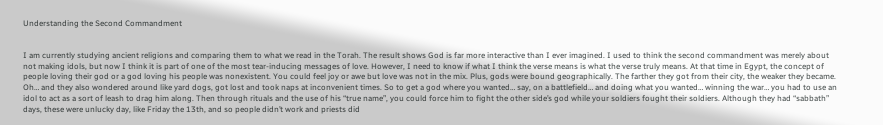Understanding the Second Commandment


I am currently studying ancient religions and comparing them to what we read in the Torah. The result shows God is far more interactive than I ever imagined. I used to think the second commandment was merely about not making idols, but now I think it is part of one of the most tear-inducing messages of love. However, I need to know if what I think the verse means is what the verse truly means. At that time in Egypt, the concept of people loving their god or a god loving his people was nonexistent. You could feel joy or awe but love was not in the mix. Plus, gods were bound geographically. The farther they got from their city, the weaker they became. Oh… and they also wondered around like yard dogs, got lost and took naps at inconvenient times. So to get a god where you wanted… say, on a battlefield… and doing what you wanted… winning the war… you had to use an idol to act as a sort of leash to drag him along. Then through rituals and the use of his “true name”, you could force him to fight the other side’s god while your soldiers fought their soldiers. Although they had “sabbath” days, these were unlucky day, like Friday the 13th, and so people didn’t work and priests did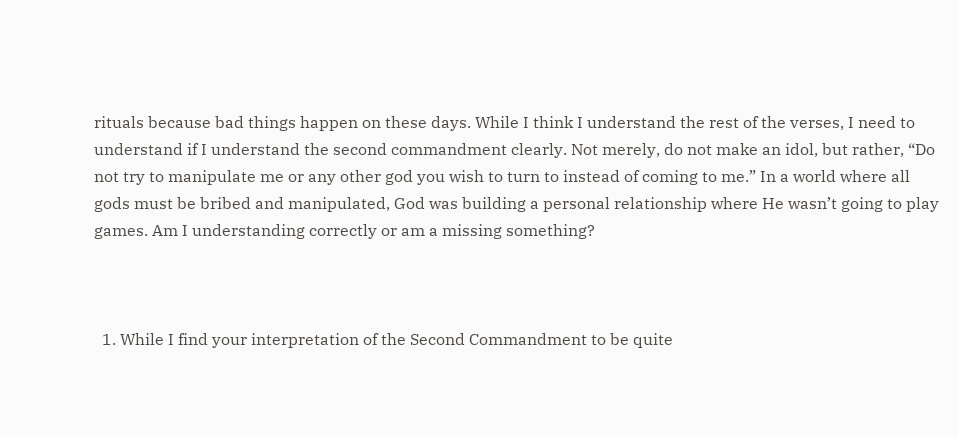rituals because bad things happen on these days. While I think I understand the rest of the verses, I need to understand if I understand the second commandment clearly. Not merely, do not make an idol, but rather, “Do not try to manipulate me or any other god you wish to turn to instead of coming to me.” In a world where all gods must be bribed and manipulated, God was building a personal relationship where He wasn’t going to play games. Am I understanding correctly or am a missing something?



  1. While I find your interpretation of the Second Commandment to be quite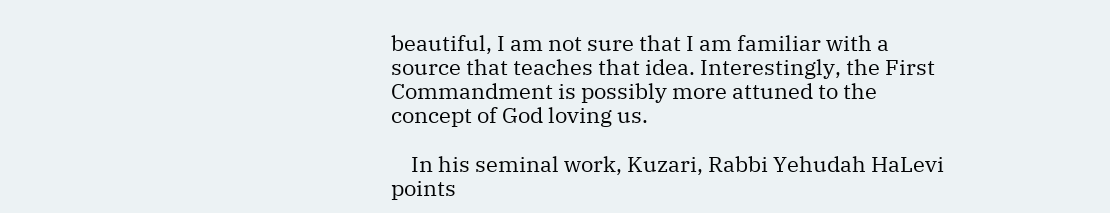beautiful, I am not sure that I am familiar with a source that teaches that idea. Interestingly, the First Commandment is possibly more attuned to the concept of God loving us.

    In his seminal work, Kuzari, Rabbi Yehudah HaLevi points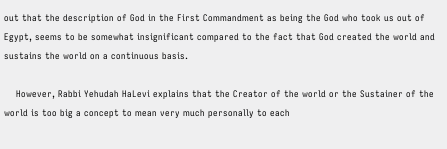out that the description of God in the First Commandment as being the God who took us out of Egypt, seems to be somewhat insignificant compared to the fact that God created the world and sustains the world on a continuous basis.

    However, Rabbi Yehudah HaLevi explains that the Creator of the world or the Sustainer of the world is too big a concept to mean very much personally to each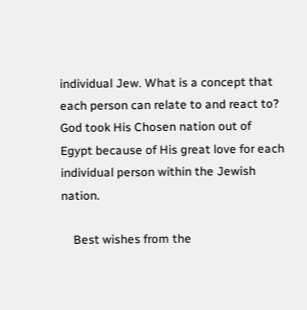individual Jew. What is a concept that each person can relate to and react to? God took His Chosen nation out of Egypt because of His great love for each individual person within the Jewish nation.

    Best wishes from the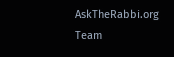AskTheRabbi.org Team